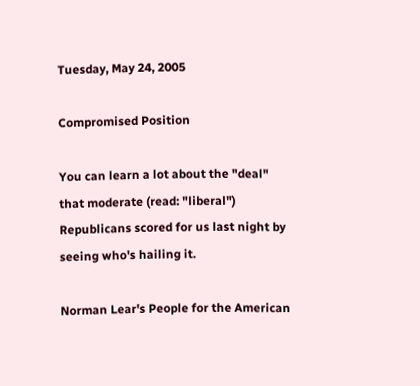Tuesday, May 24, 2005

Compromised Position

You can learn a lot about the "deal" that moderate (read: "liberal") Republicans scored for us last night by seeing who's hailing it.

Norman Lear's People for the American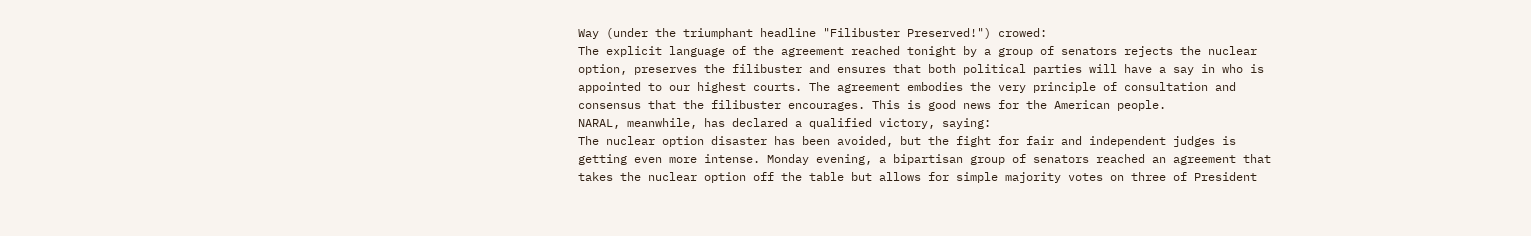Way (under the triumphant headline "Filibuster Preserved!") crowed:
The explicit language of the agreement reached tonight by a group of senators rejects the nuclear option, preserves the filibuster and ensures that both political parties will have a say in who is appointed to our highest courts. The agreement embodies the very principle of consultation and consensus that the filibuster encourages. This is good news for the American people.
NARAL, meanwhile, has declared a qualified victory, saying:
The nuclear option disaster has been avoided, but the fight for fair and independent judges is getting even more intense. Monday evening, a bipartisan group of senators reached an agreement that takes the nuclear option off the table but allows for simple majority votes on three of President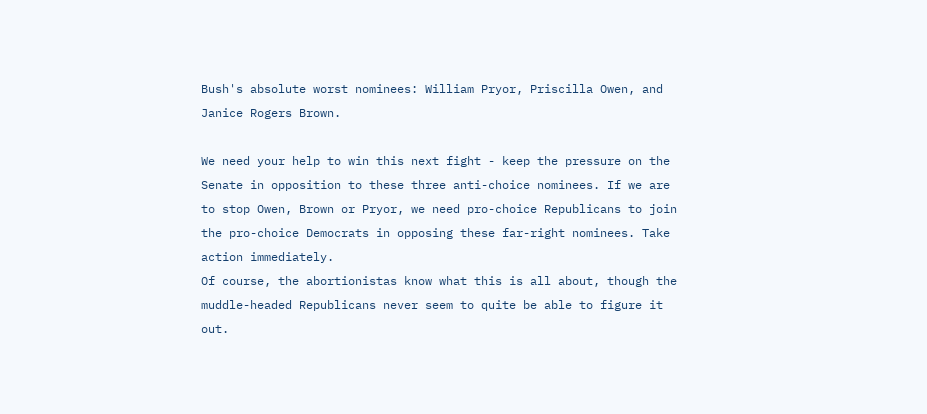Bush's absolute worst nominees: William Pryor, Priscilla Owen, and Janice Rogers Brown.

We need your help to win this next fight - keep the pressure on the Senate in opposition to these three anti-choice nominees. If we are to stop Owen, Brown or Pryor, we need pro-choice Republicans to join the pro-choice Democrats in opposing these far-right nominees. Take action immediately.
Of course, the abortionistas know what this is all about, though the muddle-headed Republicans never seem to quite be able to figure it out.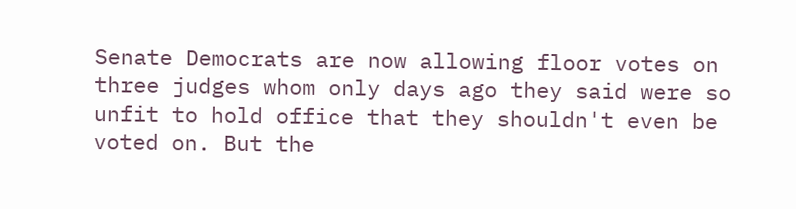Senate Democrats are now allowing floor votes on three judges whom only days ago they said were so unfit to hold office that they shouldn't even be voted on. But the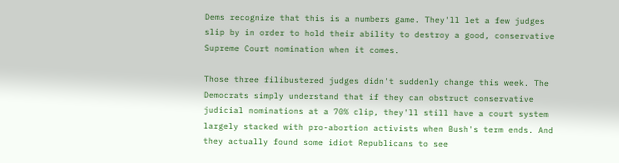Dems recognize that this is a numbers game. They'll let a few judges slip by in order to hold their ability to destroy a good, conservative Supreme Court nomination when it comes.

Those three filibustered judges didn't suddenly change this week. The Democrats simply understand that if they can obstruct conservative judicial nominations at a 70% clip, they'll still have a court system largely stacked with pro-abortion activists when Bush's term ends. And they actually found some idiot Republicans to see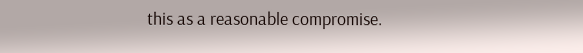this as a reasonable compromise.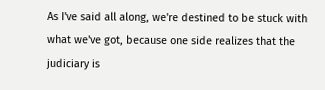As I've said all along, we're destined to be stuck with what we've got, because one side realizes that the judiciary is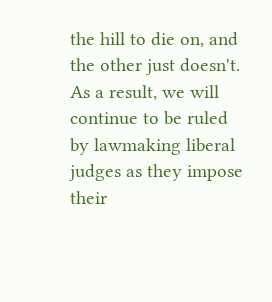the hill to die on, and the other just doesn't. As a result, we will continue to be ruled by lawmaking liberal judges as they impose their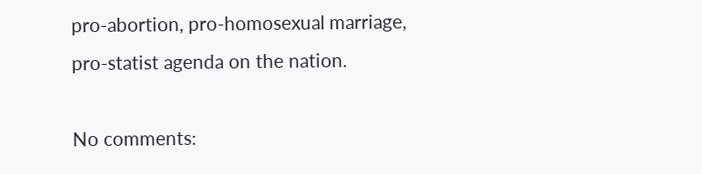pro-abortion, pro-homosexual marriage, pro-statist agenda on the nation.

No comments: